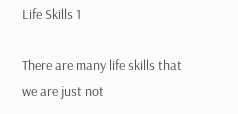Life Skills 1

There are many life skills that we are just not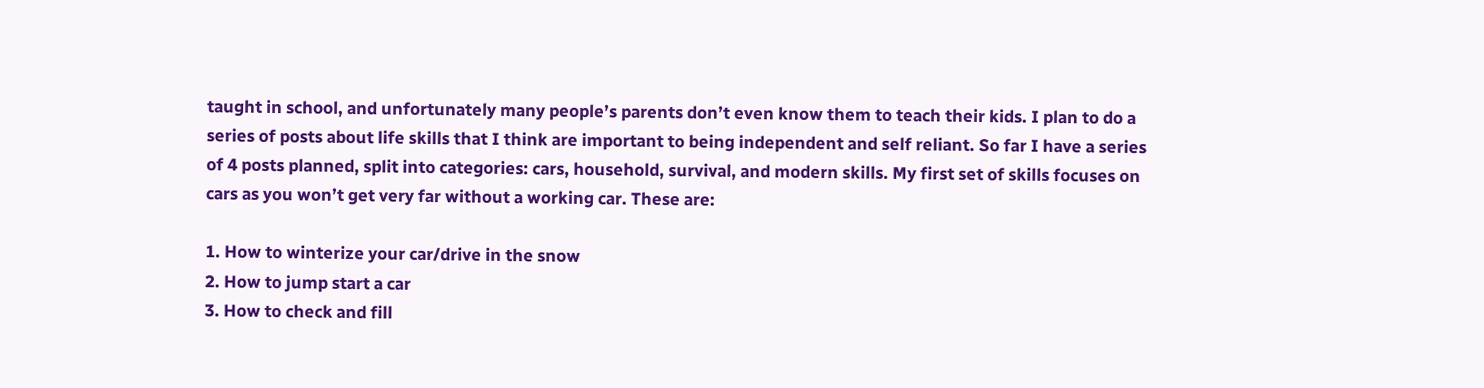taught in school, and unfortunately many people’s parents don’t even know them to teach their kids. I plan to do a series of posts about life skills that I think are important to being independent and self reliant. So far I have a series of 4 posts planned, split into categories: cars, household, survival, and modern skills. My first set of skills focuses on cars as you won’t get very far without a working car. These are:

1. How to winterize your car/drive in the snow
2. How to jump start a car
3. How to check and fill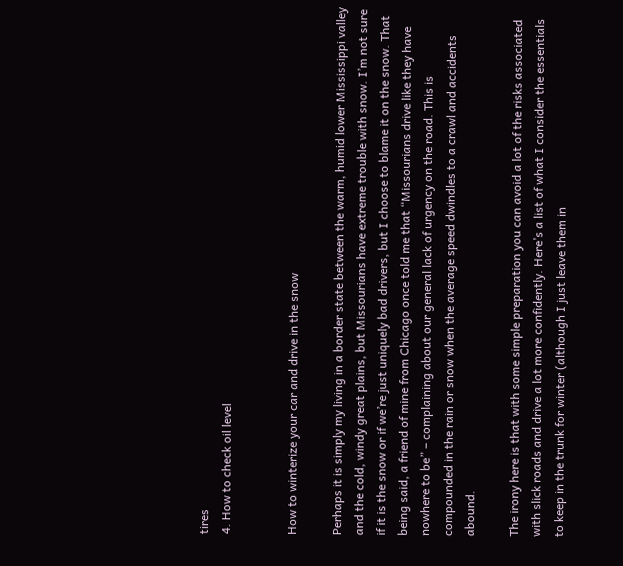tires
4. How to check oil level


How to winterize your car and drive in the snow

Perhaps it is simply my living in a border state between the warm, humid lower Mississippi valley and the cold, windy great plains, but Missourians have extreme trouble with snow. I’m not sure if it is the snow or if we’re just uniquely bad drivers, but I choose to blame it on the snow. That being said, a friend of mine from Chicago once told me that “Missourians drive like they have nowhere to be” – complaining about our general lack of urgency on the road. This is compounded in the rain or snow when the average speed dwindles to a crawl and accidents abound.

The irony here is that with some simple preparation you can avoid a lot of the risks associated with slick roads and drive a lot more confidently. Here’s a list of what I consider the essentials to keep in the trunk for winter (although I just leave them in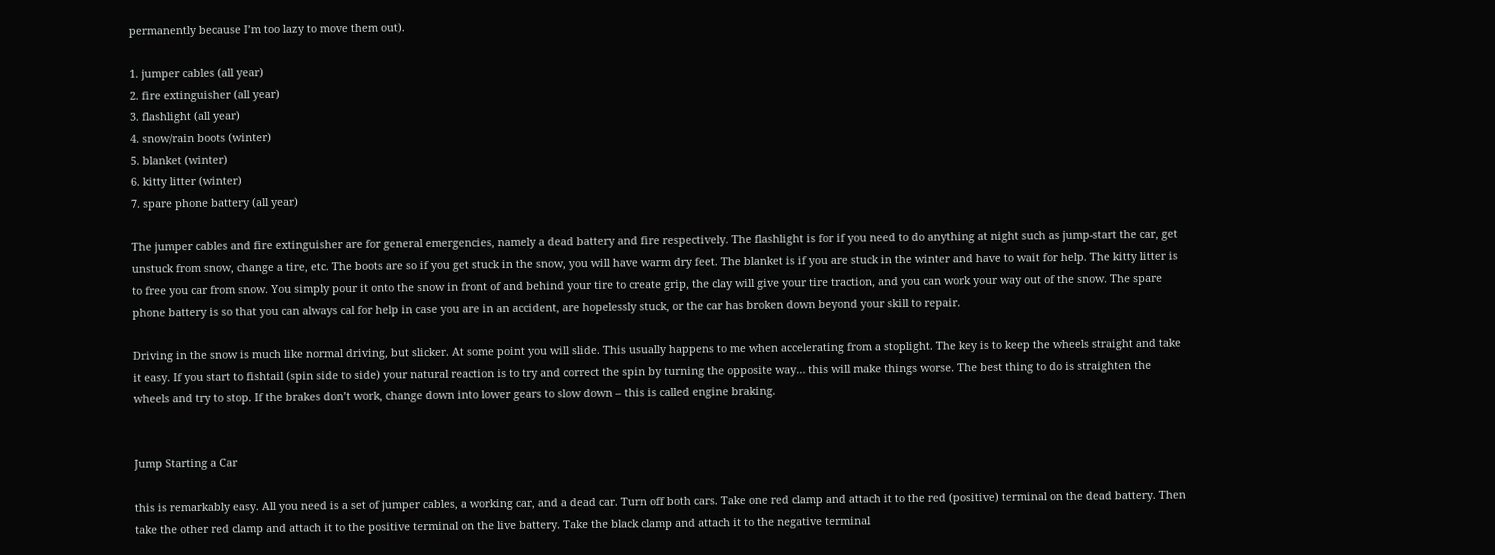permanently because I’m too lazy to move them out).

1. jumper cables (all year)
2. fire extinguisher (all year)
3. flashlight (all year)
4. snow/rain boots (winter)
5. blanket (winter)
6. kitty litter (winter)
7. spare phone battery (all year)

The jumper cables and fire extinguisher are for general emergencies, namely a dead battery and fire respectively. The flashlight is for if you need to do anything at night such as jump-start the car, get unstuck from snow, change a tire, etc. The boots are so if you get stuck in the snow, you will have warm dry feet. The blanket is if you are stuck in the winter and have to wait for help. The kitty litter is to free you car from snow. You simply pour it onto the snow in front of and behind your tire to create grip, the clay will give your tire traction, and you can work your way out of the snow. The spare phone battery is so that you can always cal for help in case you are in an accident, are hopelessly stuck, or the car has broken down beyond your skill to repair.

Driving in the snow is much like normal driving, but slicker. At some point you will slide. This usually happens to me when accelerating from a stoplight. The key is to keep the wheels straight and take it easy. If you start to fishtail (spin side to side) your natural reaction is to try and correct the spin by turning the opposite way… this will make things worse. The best thing to do is straighten the wheels and try to stop. If the brakes don’t work, change down into lower gears to slow down – this is called engine braking.


Jump Starting a Car

this is remarkably easy. All you need is a set of jumper cables, a working car, and a dead car. Turn off both cars. Take one red clamp and attach it to the red (positive) terminal on the dead battery. Then take the other red clamp and attach it to the positive terminal on the live battery. Take the black clamp and attach it to the negative terminal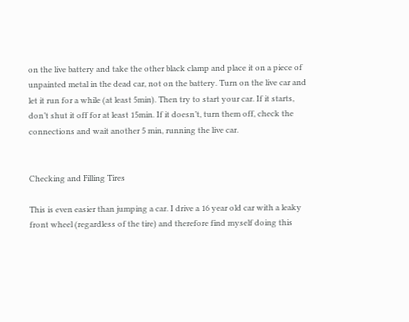on the live battery and take the other black clamp and place it on a piece of unpainted metal in the dead car, not on the battery. Turn on the live car and let it run for a while (at least 5min). Then try to start your car. If it starts, don’t shut it off for at least 15min. If it doesn’t, turn them off, check the connections and wait another 5 min, running the live car.


Checking and Filling Tires

This is even easier than jumping a car. I drive a 16 year old car with a leaky front wheel (regardless of the tire) and therefore find myself doing this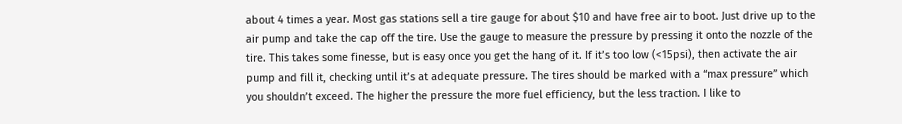about 4 times a year. Most gas stations sell a tire gauge for about $10 and have free air to boot. Just drive up to the air pump and take the cap off the tire. Use the gauge to measure the pressure by pressing it onto the nozzle of the tire. This takes some finesse, but is easy once you get the hang of it. If it’s too low (<15psi), then activate the air pump and fill it, checking until it’s at adequate pressure. The tires should be marked with a “max pressure” which you shouldn’t exceed. The higher the pressure the more fuel efficiency, but the less traction. I like to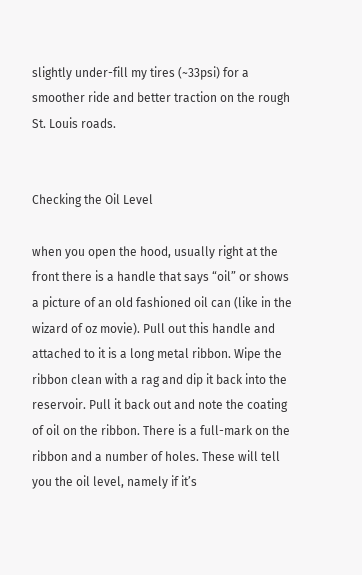slightly under-fill my tires (~33psi) for a smoother ride and better traction on the rough St. Louis roads.


Checking the Oil Level

when you open the hood, usually right at the front there is a handle that says “oil” or shows a picture of an old fashioned oil can (like in the wizard of oz movie). Pull out this handle and attached to it is a long metal ribbon. Wipe the ribbon clean with a rag and dip it back into the reservoir. Pull it back out and note the coating of oil on the ribbon. There is a full-mark on the ribbon and a number of holes. These will tell you the oil level, namely if it’s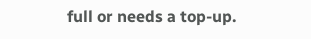full or needs a top-up.